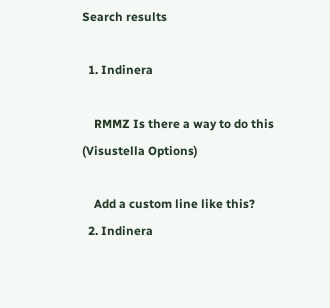Search results

  1. Indinera

    RMMZ Is there a way to do this (Visustella Options)

    Add a custom line like this?
  2. Indinera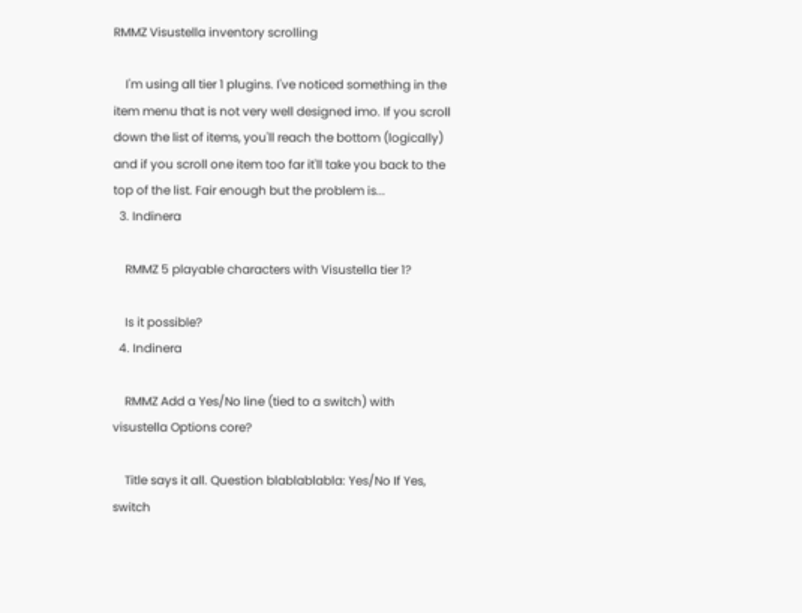RMMZ Visustella inventory scrolling

    I'm using all tier 1 plugins. I've noticed something in the item menu that is not very well designed imo. If you scroll down the list of items, you'll reach the bottom (logically) and if you scroll one item too far it'll take you back to the top of the list. Fair enough but the problem is...
  3. Indinera

    RMMZ 5 playable characters with Visustella tier 1?

    Is it possible?
  4. Indinera

    RMMZ Add a Yes/No line (tied to a switch) with visustella Options core?

    Title says it all. Question blablablabla: Yes/No If Yes, switch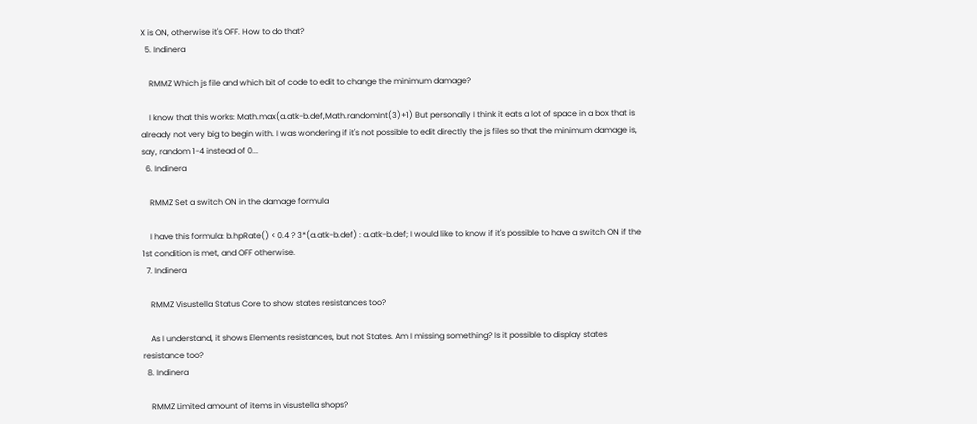X is ON, otherwise it's OFF. How to do that?
  5. Indinera

    RMMZ Which js file and which bit of code to edit to change the minimum damage?

    I know that this works: Math.max(a.atk-b.def,Math.randomInt(3)+1) But personally I think it eats a lot of space in a box that is already not very big to begin with. I was wondering if it's not possible to edit directly the js files so that the minimum damage is, say, random 1-4 instead of 0...
  6. Indinera

    RMMZ Set a switch ON in the damage formula

    I have this formula: b.hpRate() < 0.4 ? 3*(a.atk-b.def) : a.atk-b.def; I would like to know if it's possible to have a switch ON if the 1st condition is met, and OFF otherwise.
  7. Indinera

    RMMZ Visustella Status Core to show states resistances too?

    As I understand, it shows Elements resistances, but not States. Am I missing something? Is it possible to display states resistance too?
  8. Indinera

    RMMZ Limited amount of items in visustella shops?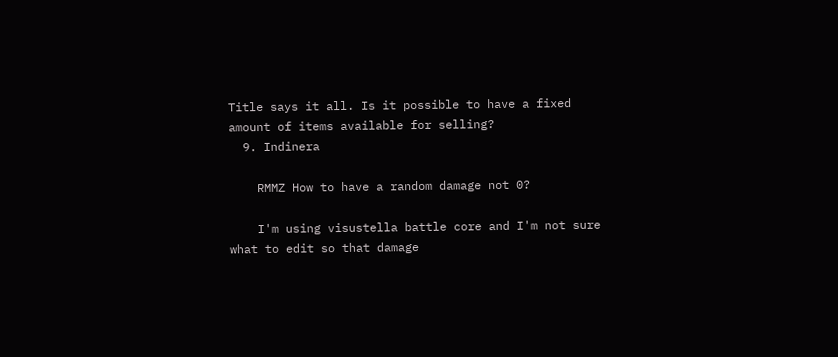Title says it all. Is it possible to have a fixed amount of items available for selling?
  9. Indinera

    RMMZ How to have a random damage not 0?

    I'm using visustella battle core and I'm not sure what to edit so that damage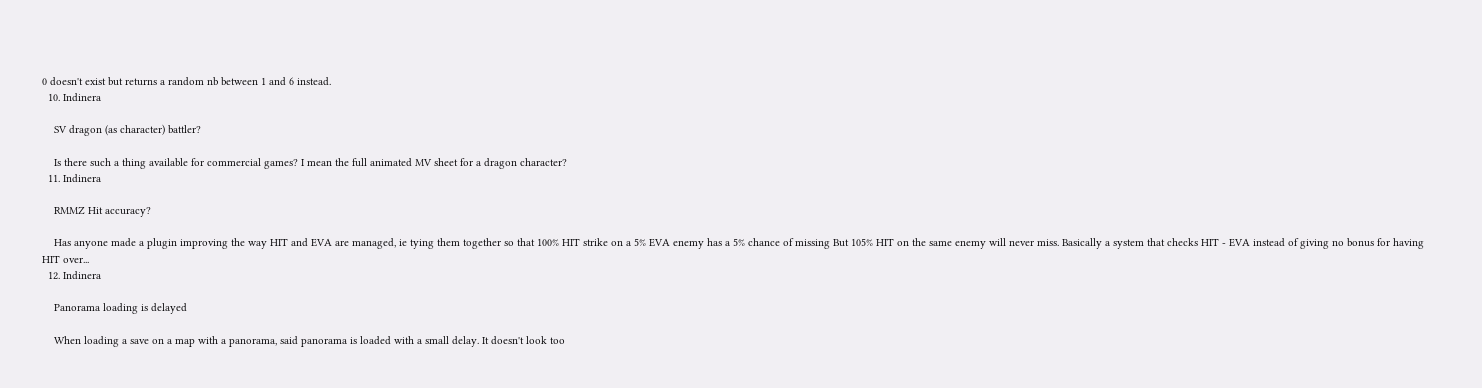0 doesn't exist but returns a random nb between 1 and 6 instead.
  10. Indinera

    SV dragon (as character) battler?

    Is there such a thing available for commercial games? I mean the full animated MV sheet for a dragon character?
  11. Indinera

    RMMZ Hit accuracy?

    Has anyone made a plugin improving the way HIT and EVA are managed, ie tying them together so that 100% HIT strike on a 5% EVA enemy has a 5% chance of missing But 105% HIT on the same enemy will never miss. Basically a system that checks HIT - EVA instead of giving no bonus for having HIT over...
  12. Indinera

    Panorama loading is delayed

    When loading a save on a map with a panorama, said panorama is loaded with a small delay. It doesn't look too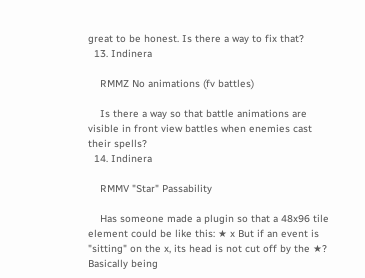great to be honest. Is there a way to fix that?
  13. Indinera

    RMMZ No animations (fv battles)

    Is there a way so that battle animations are visible in front view battles when enemies cast their spells?
  14. Indinera

    RMMV "Star" Passability

    Has someone made a plugin so that a 48x96 tile element could be like this: ★ x But if an event is "sitting" on the x, its head is not cut off by the ★? Basically being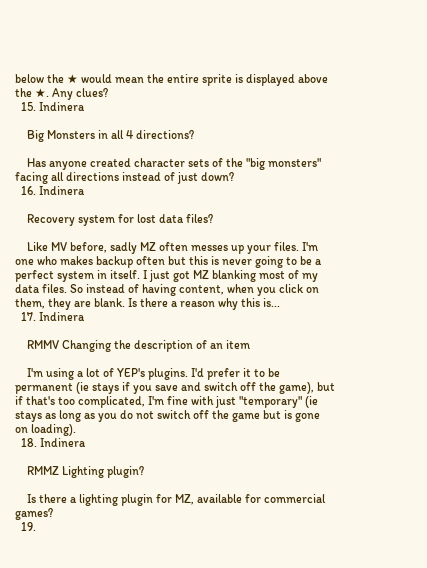below the ★ would mean the entire sprite is displayed above the ★. Any clues?
  15. Indinera

    Big Monsters in all 4 directions?

    Has anyone created character sets of the "big monsters" facing all directions instead of just down?
  16. Indinera

    Recovery system for lost data files?

    Like MV before, sadly MZ often messes up your files. I'm one who makes backup often but this is never going to be a perfect system in itself. I just got MZ blanking most of my data files. So instead of having content, when you click on them, they are blank. Is there a reason why this is...
  17. Indinera

    RMMV Changing the description of an item

    I'm using a lot of YEP's plugins. I'd prefer it to be permanent (ie stays if you save and switch off the game), but if that's too complicated, I'm fine with just "temporary" (ie stays as long as you do not switch off the game but is gone on loading).
  18. Indinera

    RMMZ Lighting plugin?

    Is there a lighting plugin for MZ, available for commercial games?
  19.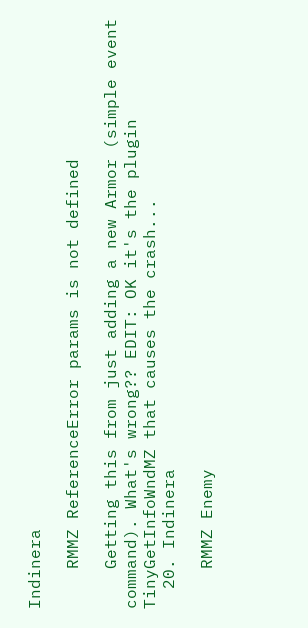Indinera

    RMMZ ReferenceError params is not defined

    Getting this from just adding a new Armor (simple event command). What's wrong?? EDIT: OK it's the plugin TinyGetInfoWndMZ that causes the crash...
  20. Indinera

    RMMZ Enemy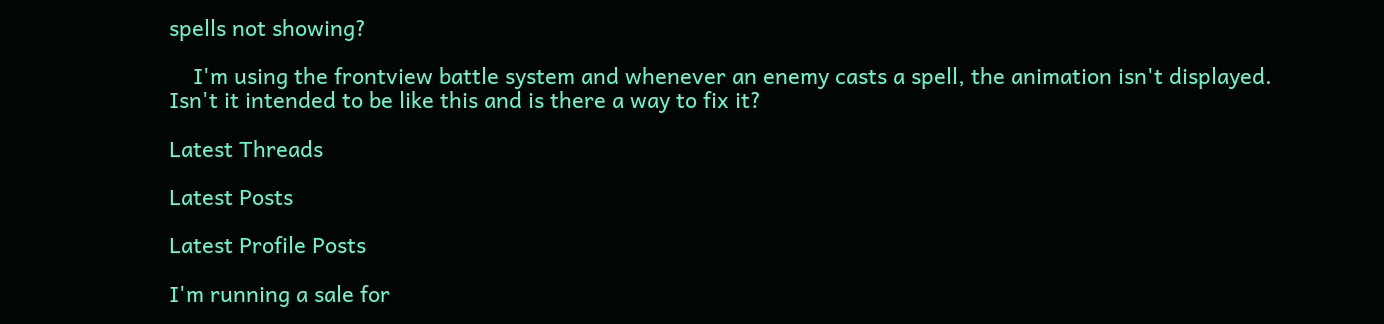spells not showing?

    I'm using the frontview battle system and whenever an enemy casts a spell, the animation isn't displayed. Isn't it intended to be like this and is there a way to fix it?

Latest Threads

Latest Posts

Latest Profile Posts

I'm running a sale for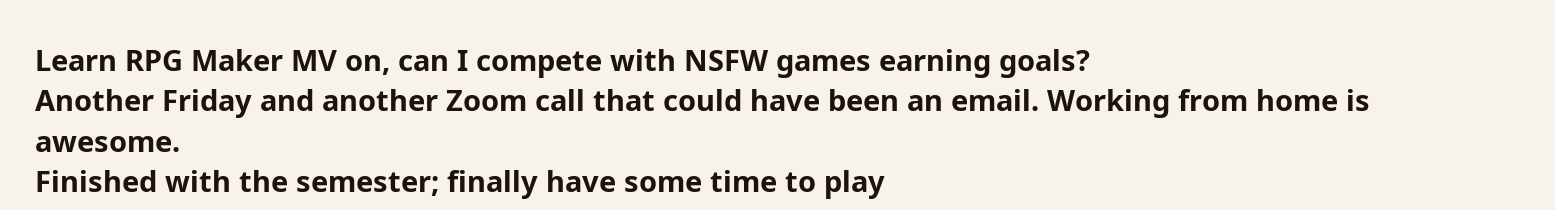Learn RPG Maker MV on, can I compete with NSFW games earning goals?
Another Friday and another Zoom call that could have been an email. Working from home is awesome.
Finished with the semester; finally have some time to play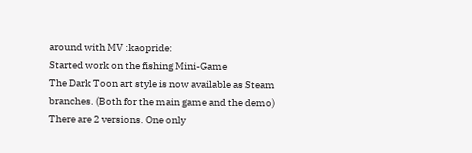around with MV :kaopride:
Started work on the fishing Mini-Game
The Dark Toon art style is now available as Steam branches. (Both for the main game and the demo)
There are 2 versions. One only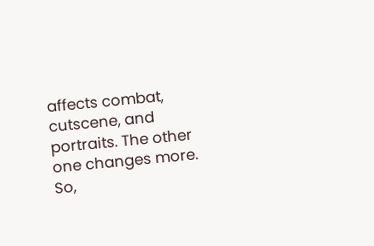affects combat, cutscene, and portraits. The other one changes more.
So,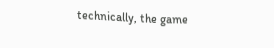technically, the game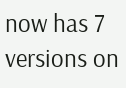now has 7 versions on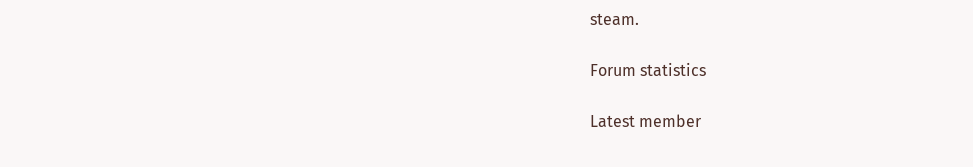steam.

Forum statistics

Latest member